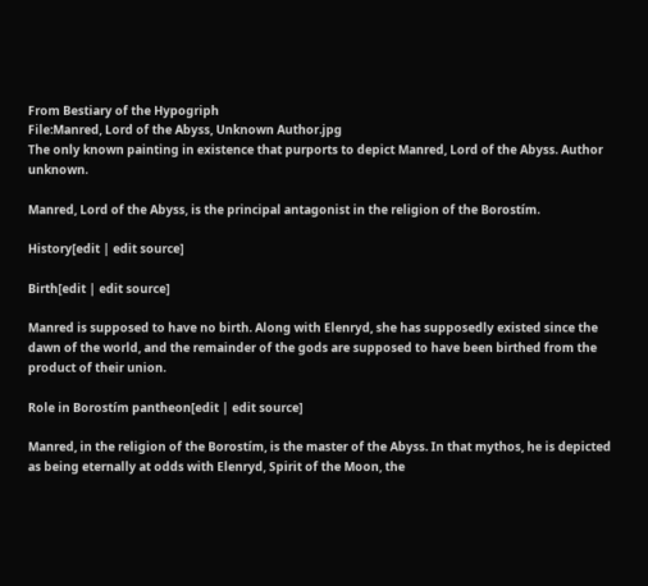From Bestiary of the Hypogriph
File:Manred, Lord of the Abyss, Unknown Author.jpg
The only known painting in existence that purports to depict Manred, Lord of the Abyss. Author unknown.

Manred, Lord of the Abyss, is the principal antagonist in the religion of the Borostím.

History[edit | edit source]

Birth[edit | edit source]

Manred is supposed to have no birth. Along with Elenryd, she has supposedly existed since the dawn of the world, and the remainder of the gods are supposed to have been birthed from the product of their union.

Role in Borostím pantheon[edit | edit source]

Manred, in the religion of the Borostím, is the master of the Abyss. In that mythos, he is depicted as being eternally at odds with Elenryd, Spirit of the Moon, the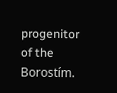progenitor of the Borostím.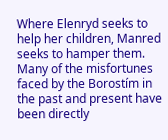Where Elenryd seeks to help her children, Manred seeks to hamper them. Many of the misfortunes faced by the Borostím in the past and present have been directly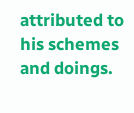attributed to his schemes and doings.